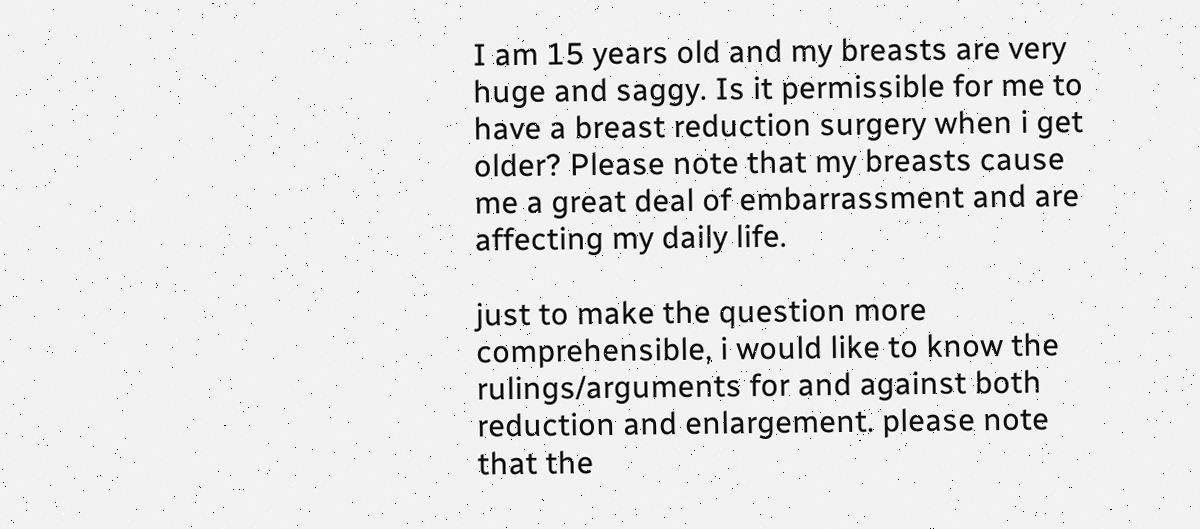I am 15 years old and my breasts are very huge and saggy. Is it permissible for me to have a breast reduction surgery when i get older? Please note that my breasts cause me a great deal of embarrassment and are affecting my daily life.

just to make the question more comprehensible, i would like to know the rulings/arguments for and against both reduction and enlargement. please note that the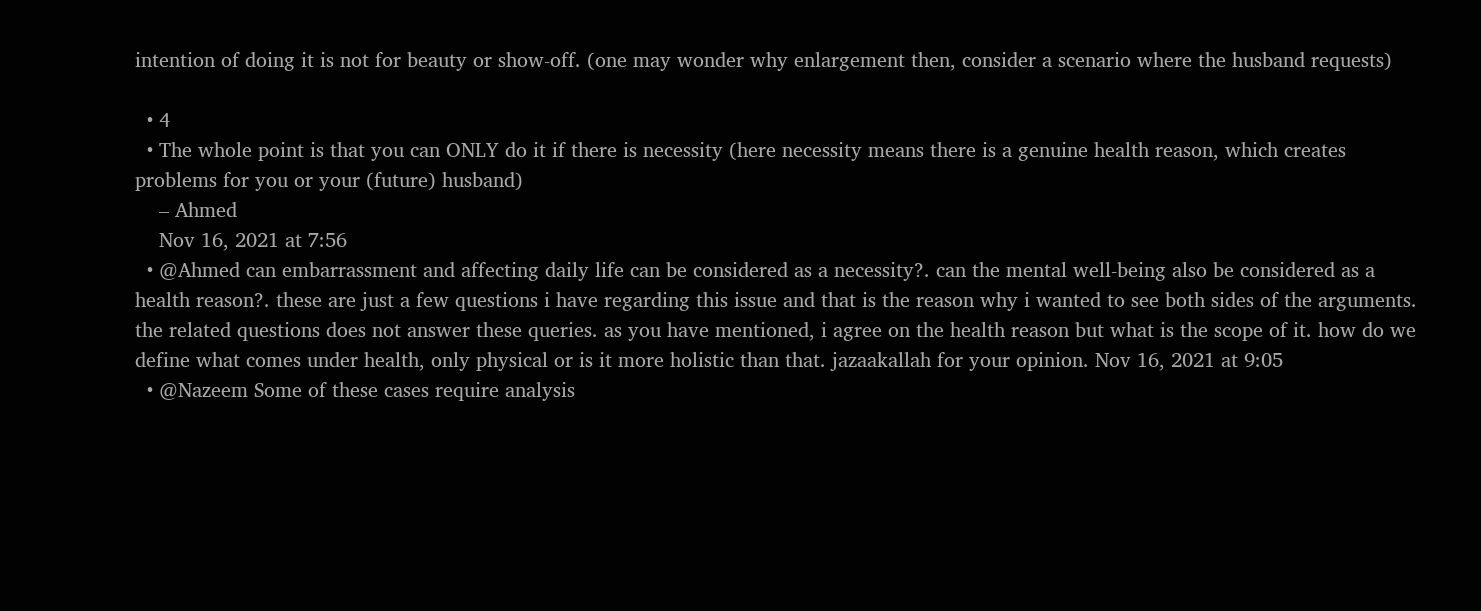intention of doing it is not for beauty or show-off. (one may wonder why enlargement then, consider a scenario where the husband requests)

  • 4
  • The whole point is that you can ONLY do it if there is necessity (here necessity means there is a genuine health reason, which creates problems for you or your (future) husband)
    – Ahmed
    Nov 16, 2021 at 7:56
  • @Ahmed can embarrassment and affecting daily life can be considered as a necessity?. can the mental well-being also be considered as a health reason?. these are just a few questions i have regarding this issue and that is the reason why i wanted to see both sides of the arguments. the related questions does not answer these queries. as you have mentioned, i agree on the health reason but what is the scope of it. how do we define what comes under health, only physical or is it more holistic than that. jazaakallah for your opinion. Nov 16, 2021 at 9:05
  • @Nazeem Some of these cases require analysis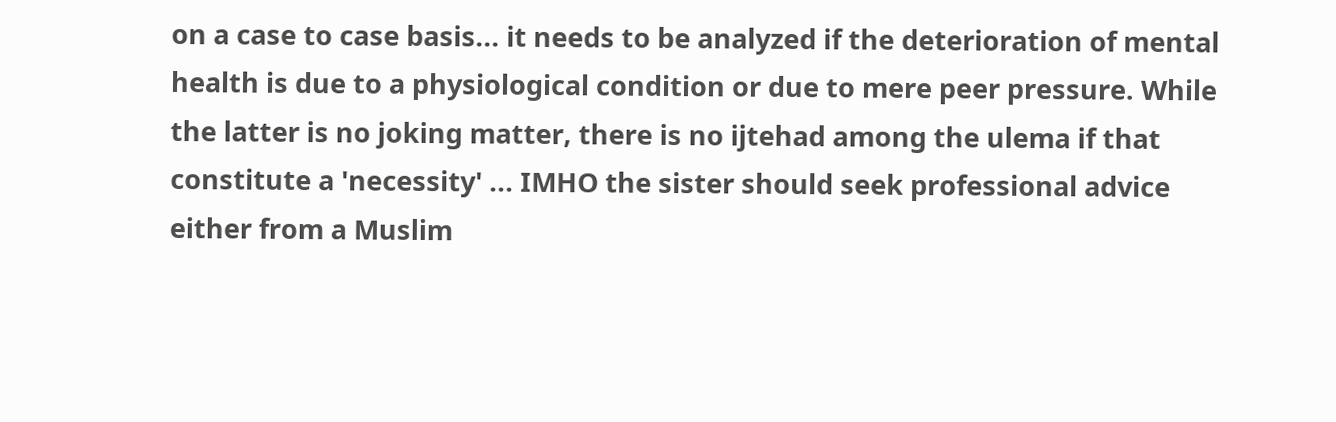on a case to case basis... it needs to be analyzed if the deterioration of mental health is due to a physiological condition or due to mere peer pressure. While the latter is no joking matter, there is no ijtehad among the ulema if that constitute a 'necessity' ... IMHO the sister should seek professional advice either from a Muslim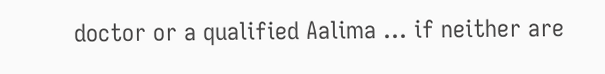doctor or a qualified Aalima ... if neither are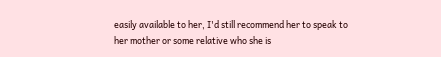easily available to her, I'd still recommend her to speak to her mother or some relative who she is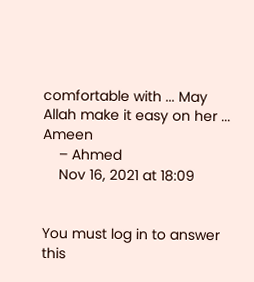comfortable with ... May Allah make it easy on her ... Ameen
    – Ahmed
    Nov 16, 2021 at 18:09


You must log in to answer this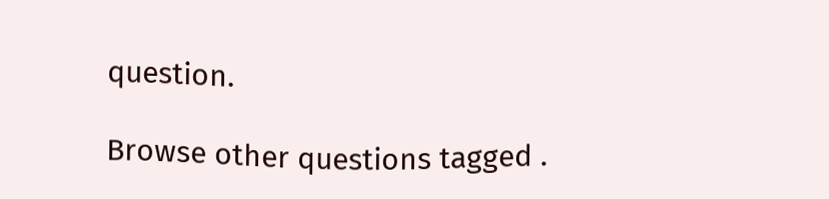question.

Browse other questions tagged .